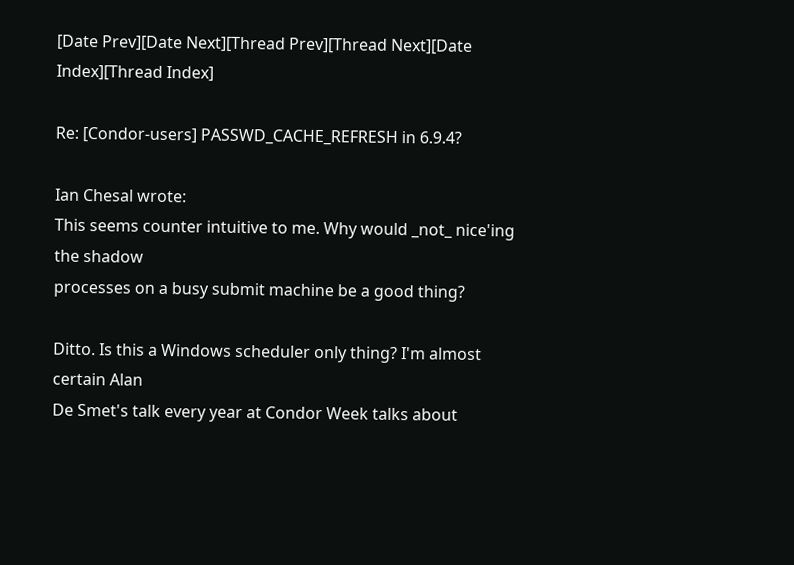[Date Prev][Date Next][Thread Prev][Thread Next][Date Index][Thread Index]

Re: [Condor-users] PASSWD_CACHE_REFRESH in 6.9.4?

Ian Chesal wrote:
This seems counter intuitive to me. Why would _not_ nice'ing the shadow
processes on a busy submit machine be a good thing?

Ditto. Is this a Windows scheduler only thing? I'm almost certain Alan
De Smet's talk every year at Condor Week talks about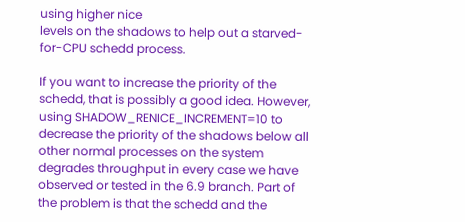using higher nice
levels on the shadows to help out a starved-for-CPU schedd process.

If you want to increase the priority of the schedd, that is possibly a good idea. However, using SHADOW_RENICE_INCREMENT=10 to decrease the priority of the shadows below all other normal processes on the system degrades throughput in every case we have observed or tested in the 6.9 branch. Part of the problem is that the schedd and the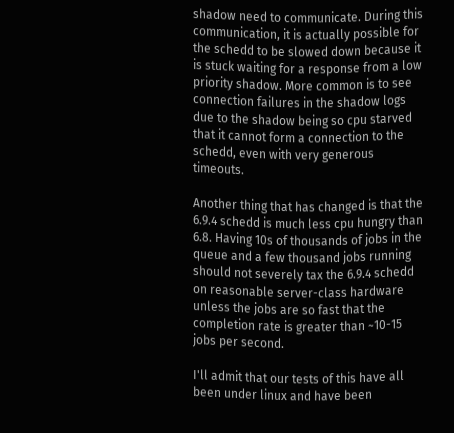shadow need to communicate. During this communication, it is actually possible for the schedd to be slowed down because it is stuck waiting for a response from a low priority shadow. More common is to see connection failures in the shadow logs due to the shadow being so cpu starved that it cannot form a connection to the schedd, even with very generous timeouts.

Another thing that has changed is that the 6.9.4 schedd is much less cpu hungry than 6.8. Having 10s of thousands of jobs in the queue and a few thousand jobs running should not severely tax the 6.9.4 schedd on reasonable server-class hardware unless the jobs are so fast that the completion rate is greater than ~10-15 jobs per second.

I'll admit that our tests of this have all been under linux and have been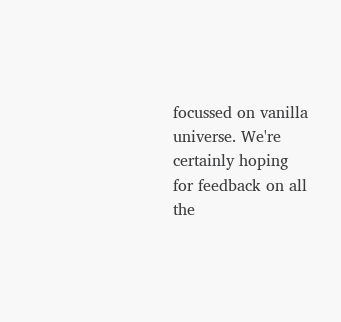focussed on vanilla universe. We're certainly hoping for feedback on all the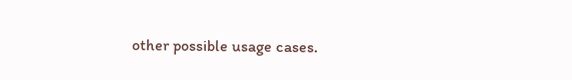other possible usage cases.